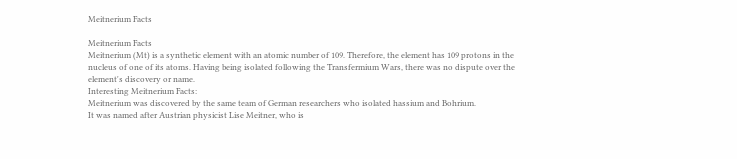Meitnerium Facts

Meitnerium Facts
Meitnerium (Mt) is a synthetic element with an atomic number of 109. Therefore, the element has 109 protons in the nucleus of one of its atoms. Having being isolated following the Transfermium Wars, there was no dispute over the element's discovery or name.
Interesting Meitnerium Facts:
Meitnerium was discovered by the same team of German researchers who isolated hassium and Bohrium.
It was named after Austrian physicist Lise Meitner, who is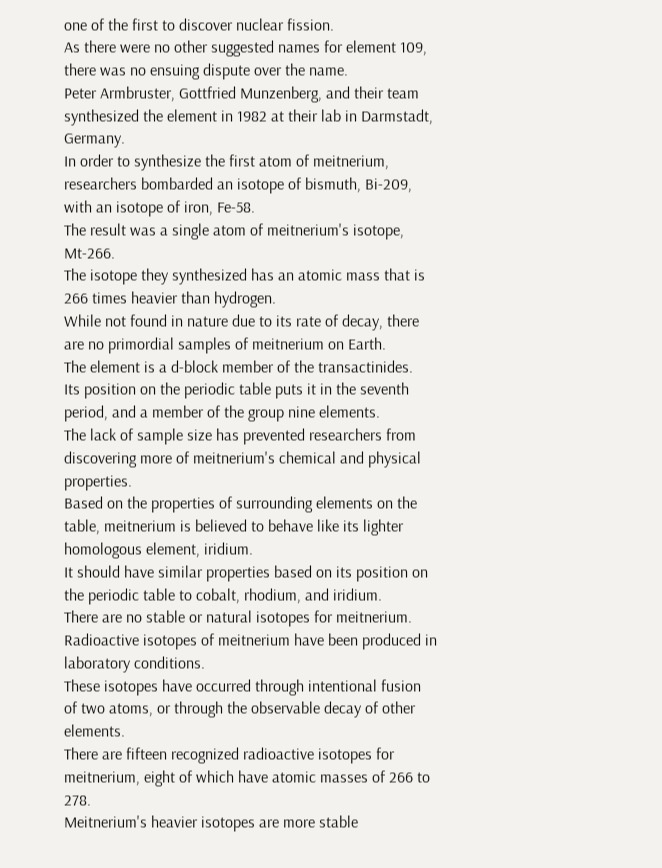one of the first to discover nuclear fission.
As there were no other suggested names for element 109, there was no ensuing dispute over the name.
Peter Armbruster, Gottfried Munzenberg, and their team synthesized the element in 1982 at their lab in Darmstadt, Germany.
In order to synthesize the first atom of meitnerium, researchers bombarded an isotope of bismuth, Bi-209, with an isotope of iron, Fe-58.
The result was a single atom of meitnerium's isotope, Mt-266.
The isotope they synthesized has an atomic mass that is 266 times heavier than hydrogen.
While not found in nature due to its rate of decay, there are no primordial samples of meitnerium on Earth.
The element is a d-block member of the transactinides.
Its position on the periodic table puts it in the seventh period, and a member of the group nine elements.
The lack of sample size has prevented researchers from discovering more of meitnerium's chemical and physical properties.
Based on the properties of surrounding elements on the table, meitnerium is believed to behave like its lighter homologous element, iridium.
It should have similar properties based on its position on the periodic table to cobalt, rhodium, and iridium.
There are no stable or natural isotopes for meitnerium.
Radioactive isotopes of meitnerium have been produced in laboratory conditions.
These isotopes have occurred through intentional fusion of two atoms, or through the observable decay of other elements.
There are fifteen recognized radioactive isotopes for meitnerium, eight of which have atomic masses of 266 to 278.
Meitnerium's heavier isotopes are more stable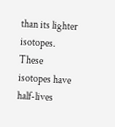than its lighter isotopes.
These isotopes have half-lives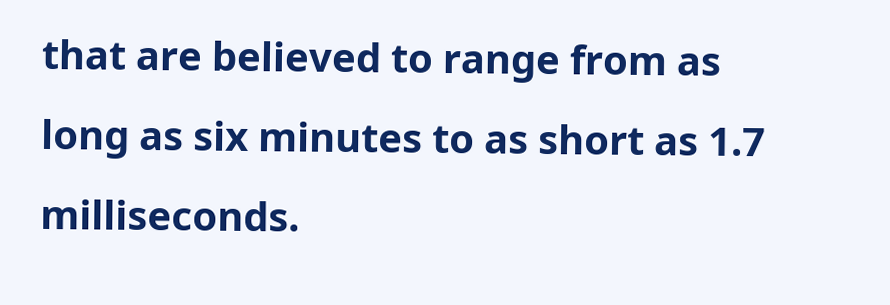that are believed to range from as long as six minutes to as short as 1.7 milliseconds.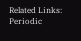Related Links:
Periodic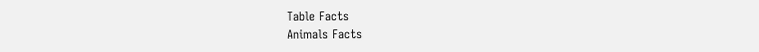Table Facts
Animals Facts